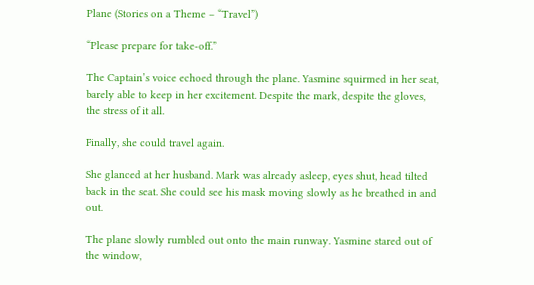Plane (Stories on a Theme – “Travel”)

“Please prepare for take-off.”

The Captain’s voice echoed through the plane. Yasmine squirmed in her seat, barely able to keep in her excitement. Despite the mark, despite the gloves, the stress of it all.

Finally, she could travel again.

She glanced at her husband. Mark was already asleep, eyes shut, head tilted back in the seat. She could see his mask moving slowly as he breathed in and out.

The plane slowly rumbled out onto the main runway. Yasmine stared out of the window,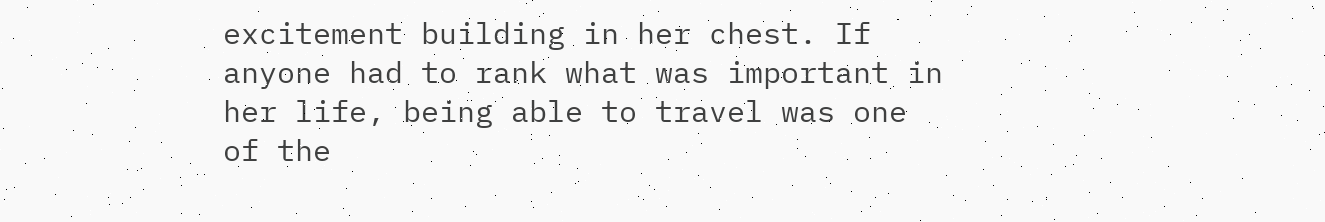excitement building in her chest. If anyone had to rank what was important in her life, being able to travel was one of the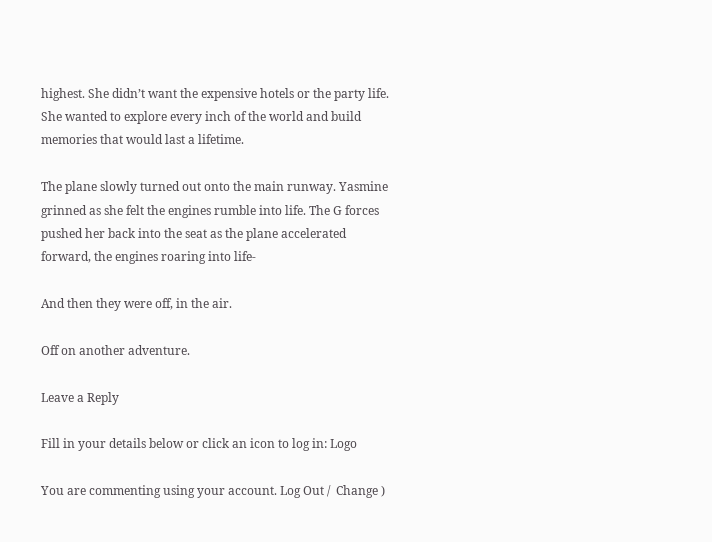highest. She didn’t want the expensive hotels or the party life. She wanted to explore every inch of the world and build memories that would last a lifetime.

The plane slowly turned out onto the main runway. Yasmine grinned as she felt the engines rumble into life. The G forces pushed her back into the seat as the plane accelerated forward, the engines roaring into life-

And then they were off, in the air.

Off on another adventure.

Leave a Reply

Fill in your details below or click an icon to log in: Logo

You are commenting using your account. Log Out /  Change )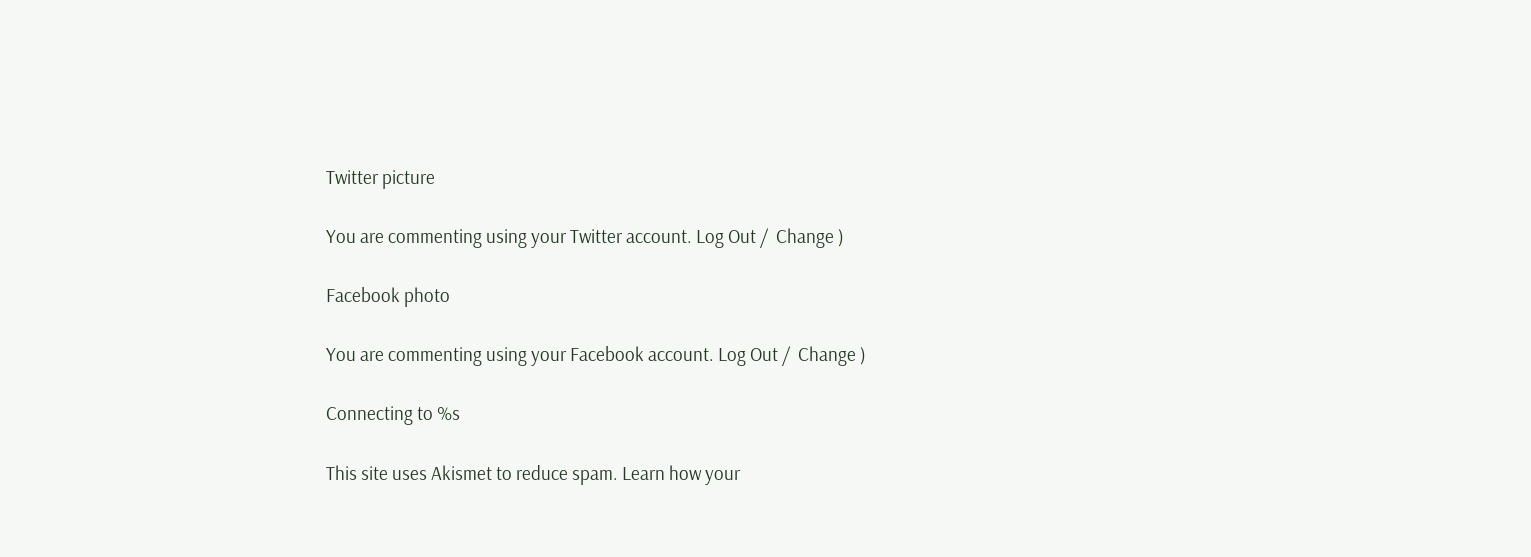Twitter picture

You are commenting using your Twitter account. Log Out /  Change )

Facebook photo

You are commenting using your Facebook account. Log Out /  Change )

Connecting to %s

This site uses Akismet to reduce spam. Learn how your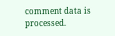comment data is processed.